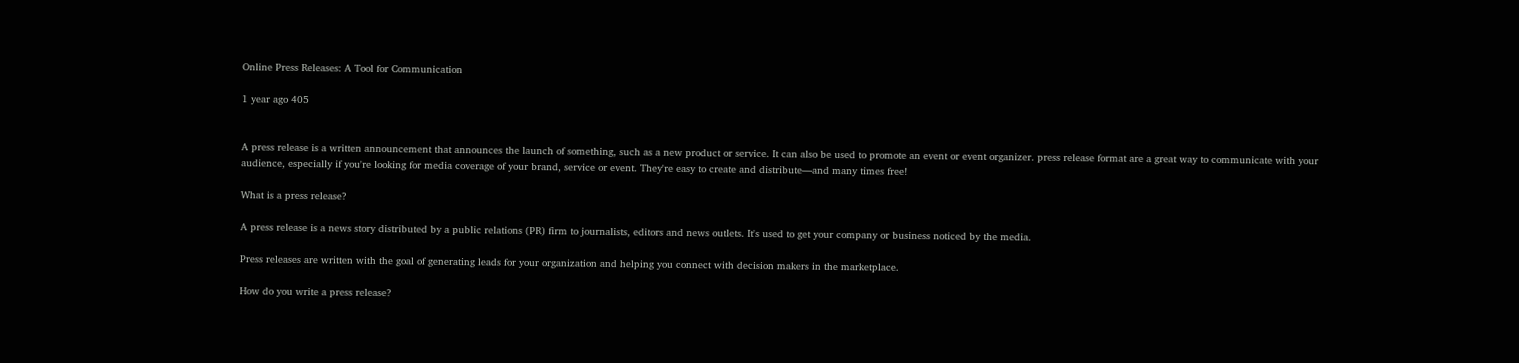Online Press Releases: A Tool for Communication

1 year ago 405


A press release is a written announcement that announces the launch of something, such as a new product or service. It can also be used to promote an event or event organizer. press release format are a great way to communicate with your audience, especially if you're looking for media coverage of your brand, service or event. They're easy to create and distribute—and many times free!

What is a press release?

A press release is a news story distributed by a public relations (PR) firm to journalists, editors and news outlets. It's used to get your company or business noticed by the media.

Press releases are written with the goal of generating leads for your organization and helping you connect with decision makers in the marketplace.

How do you write a press release?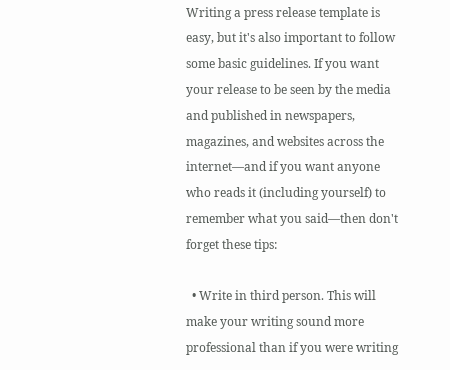Writing a press release template is easy, but it's also important to follow some basic guidelines. If you want your release to be seen by the media and published in newspapers, magazines, and websites across the internet—and if you want anyone who reads it (including yourself) to remember what you said—then don't forget these tips:

  • Write in third person. This will make your writing sound more professional than if you were writing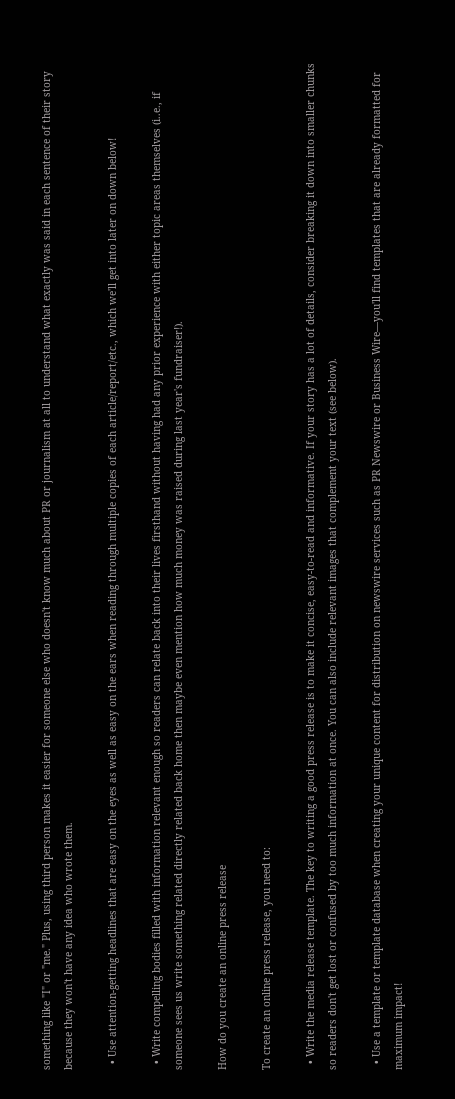something like "I" or "me." Plus, using third person makes it easier for someone else who doesn't know much about PR or journalism at all to understand what exactly was said in each sentence of their story because they won't have any idea who wrote them.

  • Use attention-getting headlines that are easy on the eyes as well as easy on the ears when reading through multiple copies of each article/report/etc., which we'll get into later on down below!

  • Write compelling bodies filled with information relevant enough so readers can relate back into their lives firsthand without having had any prior experience with either topic areas themselves (i..e., if someone sees us write something related directly related back home then maybe even mention how much money was raised during last year's fundraiser!).

How do you create an online press release

To create an online press release, you need to:

  • Write the media release template. The key to writing a good press release is to make it concise, easy-to-read and informative. If your story has a lot of details, consider breaking it down into smaller chunks so readers don't get lost or confused by too much information at once. You can also include relevant images that complement your text (see below).

  • Use a template or template database when creating your unique content for distribution on newswire services such as PR Newswire or Business Wire—you'll find templates that are already formatted for maximum impact!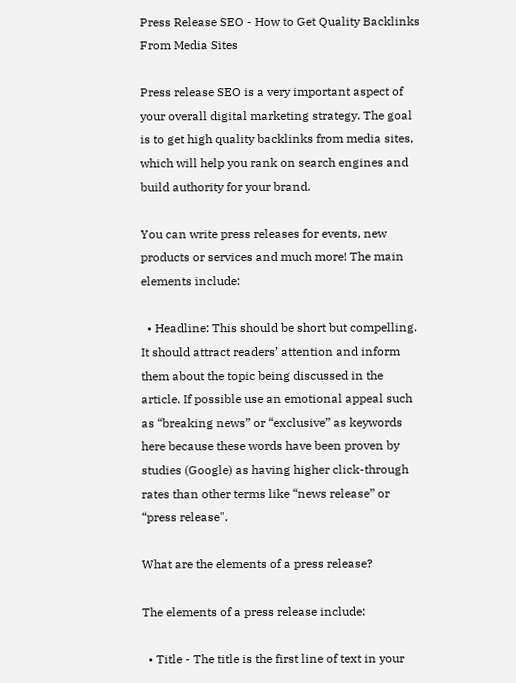Press Release SEO - How to Get Quality Backlinks From Media Sites

Press release SEO is a very important aspect of your overall digital marketing strategy. The goal is to get high quality backlinks from media sites, which will help you rank on search engines and build authority for your brand.

You can write press releases for events, new products or services and much more! The main elements include:

  • Headline: This should be short but compelling. It should attract readers’ attention and inform them about the topic being discussed in the article. If possible use an emotional appeal such as “breaking news” or “exclusive” as keywords here because these words have been proven by studies (Google) as having higher click-through rates than other terms like “news release” or “press release".

What are the elements of a press release?

The elements of a press release include:

  • Title - The title is the first line of text in your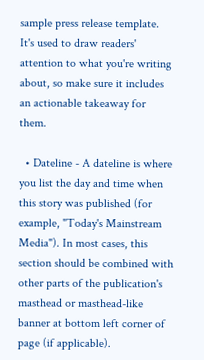sample press release template. It's used to draw readers' attention to what you're writing about, so make sure it includes an actionable takeaway for them.

  • Dateline - A dateline is where you list the day and time when this story was published (for example, "Today's Mainstream Media"). In most cases, this section should be combined with other parts of the publication's masthead or masthead-like banner at bottom left corner of page (if applicable).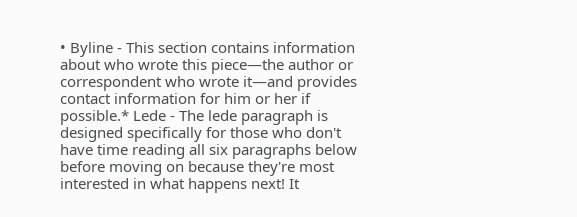• Byline - This section contains information about who wrote this piece—the author or correspondent who wrote it—and provides contact information for him or her if possible.* Lede - The lede paragraph is designed specifically for those who don't have time reading all six paragraphs below before moving on because they're most interested in what happens next! It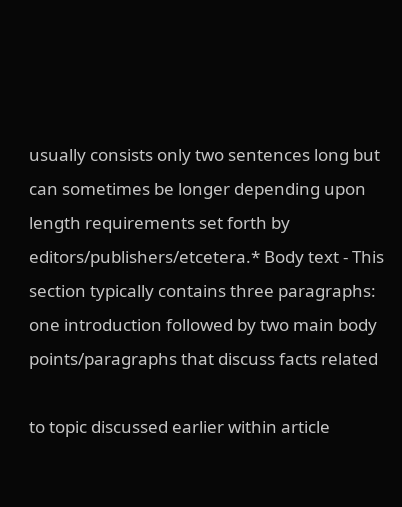usually consists only two sentences long but can sometimes be longer depending upon length requirements set forth by editors/publishers/etcetera.* Body text - This section typically contains three paragraphs: one introduction followed by two main body points/paragraphs that discuss facts related

to topic discussed earlier within article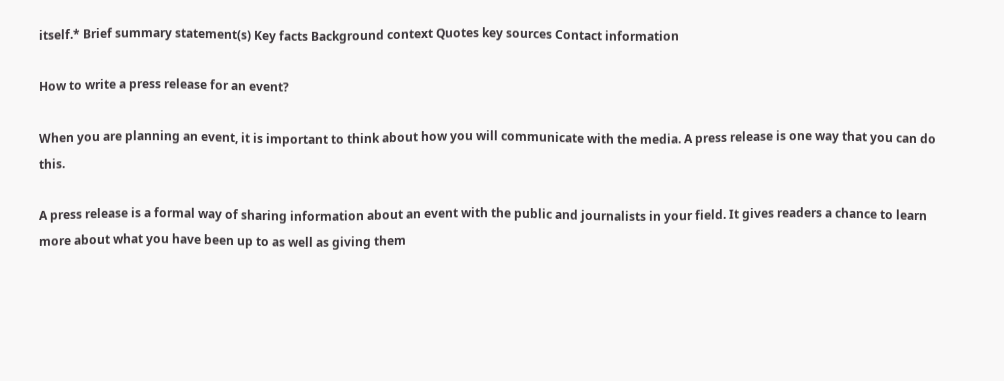itself.* Brief summary statement(s) Key facts Background context Quotes key sources Contact information

How to write a press release for an event?

When you are planning an event, it is important to think about how you will communicate with the media. A press release is one way that you can do this.

A press release is a formal way of sharing information about an event with the public and journalists in your field. It gives readers a chance to learn more about what you have been up to as well as giving them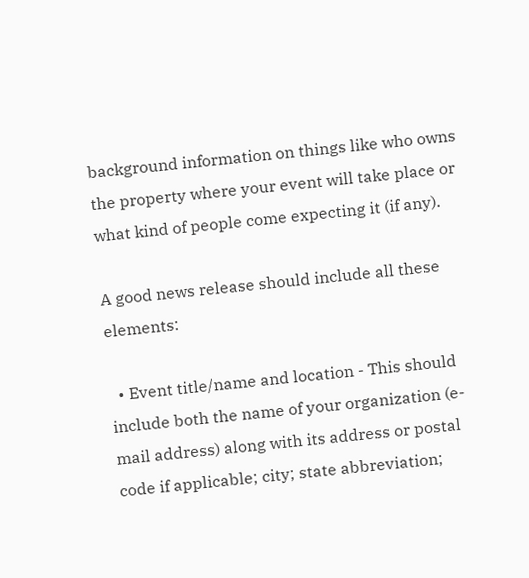background information on things like who owns the property where your event will take place or what kind of people come expecting it (if any).

A good news release should include all these elements:

  • Event title/name and location - This should include both the name of your organization (e-mail address) along with its address or postal code if applicable; city; state abbreviation;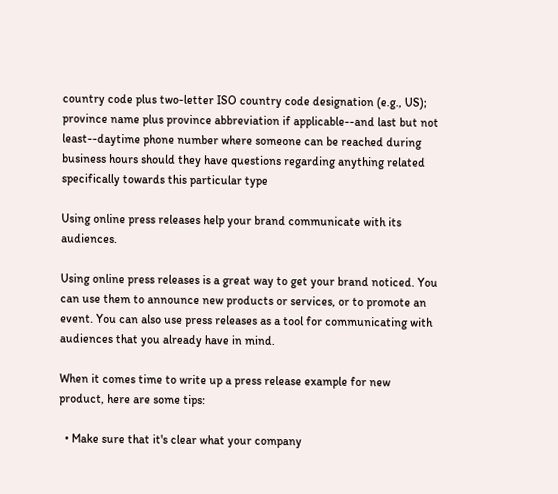country code plus two-letter ISO country code designation (e.g., US); province name plus province abbreviation if applicable--and last but not least--daytime phone number where someone can be reached during business hours should they have questions regarding anything related specifically towards this particular type

Using online press releases help your brand communicate with its audiences.

Using online press releases is a great way to get your brand noticed. You can use them to announce new products or services, or to promote an event. You can also use press releases as a tool for communicating with audiences that you already have in mind.

When it comes time to write up a press release example for new product, here are some tips:

  • Make sure that it's clear what your company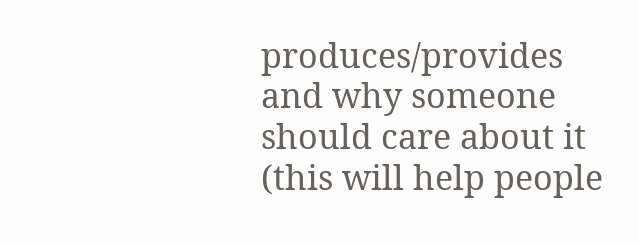produces/provides and why someone should care about it (this will help people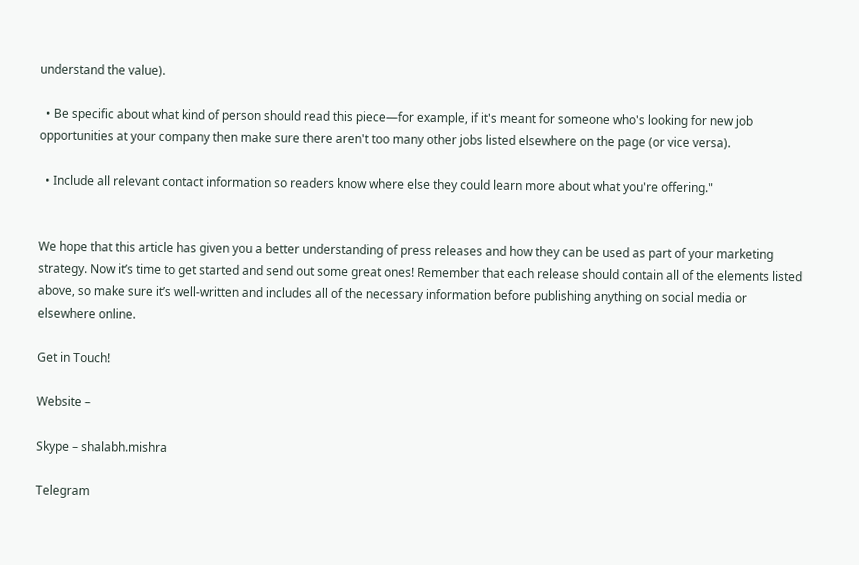understand the value).

  • Be specific about what kind of person should read this piece—for example, if it's meant for someone who's looking for new job opportunities at your company then make sure there aren't too many other jobs listed elsewhere on the page (or vice versa).

  • Include all relevant contact information so readers know where else they could learn more about what you're offering."


We hope that this article has given you a better understanding of press releases and how they can be used as part of your marketing strategy. Now it’s time to get started and send out some great ones! Remember that each release should contain all of the elements listed above, so make sure it’s well-written and includes all of the necessary information before publishing anything on social media or elsewhere online.

Get in Touch!

Website –

Skype – shalabh.mishra

Telegram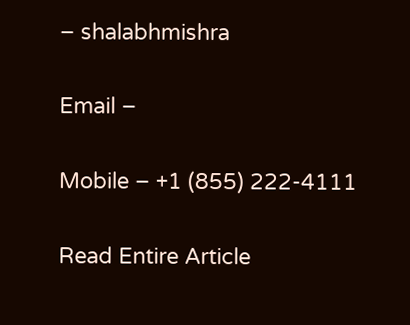– shalabhmishra

Email –

Mobile – +1 (855) 222-4111

Read Entire Article